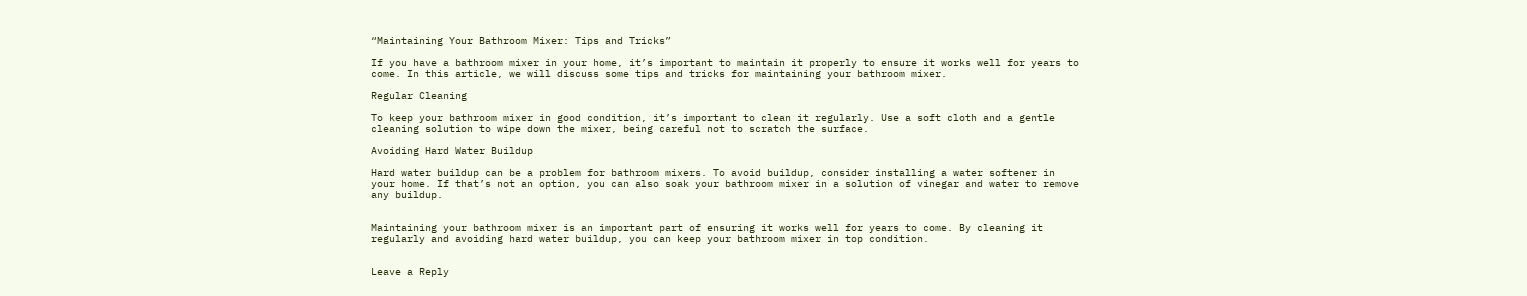“Maintaining Your Bathroom Mixer: Tips and Tricks”

If you have a bathroom mixer in your home, it’s important to maintain it properly to ensure it works well for years to come. In this article, we will discuss some tips and tricks for maintaining your bathroom mixer.

Regular Cleaning

To keep your bathroom mixer in good condition, it’s important to clean it regularly. Use a soft cloth and a gentle cleaning solution to wipe down the mixer, being careful not to scratch the surface.

Avoiding Hard Water Buildup

Hard water buildup can be a problem for bathroom mixers. To avoid buildup, consider installing a water softener in your home. If that’s not an option, you can also soak your bathroom mixer in a solution of vinegar and water to remove any buildup.


Maintaining your bathroom mixer is an important part of ensuring it works well for years to come. By cleaning it regularly and avoiding hard water buildup, you can keep your bathroom mixer in top condition.


Leave a Reply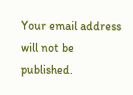Your email address will not be published.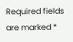Required fields are marked *